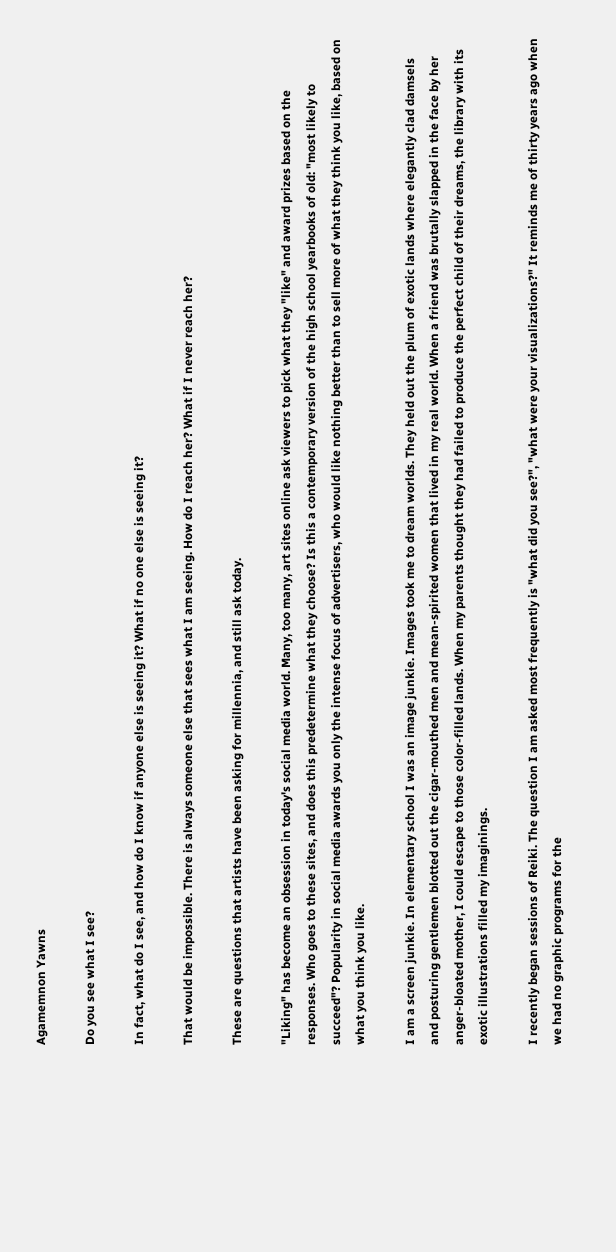Agamemnon Yawns

Do you see what I see?

In fact, what do I see, and how do I know if anyone else is seeing it? What if no one else is seeing it?

That would be impossible. There is always someone else that sees what I am seeing. How do I reach her? What if I never reach her?

These are questions that artists have been asking for millennia, and still ask today.

"Liking" has become an obsession in today's social media world. Many, too many, art sites online ask viewers to pick what they "like" and award prizes based on the responses. Who goes to these sites, and does this predetermine what they choose? Is this a contemporary version of the high school yearbooks of old: "most likely to succeed"? Popularity in social media awards you only the intense focus of advertisers, who would like nothing better than to sell more of what they think you like, based on what you think you like.

I am a screen junkie. In elementary school I was an image junkie. Images took me to dream worlds. They held out the plum of exotic lands where elegantly clad damsels and posturing gentlemen blotted out the cigar-mouthed men and mean-spirited women that lived in my real world. When a friend was brutally slapped in the face by her anger-bloated mother, I could escape to those color-filled lands. When my parents thought they had failed to produce the perfect child of their dreams, the library with its exotic illustrations filled my imaginings.

I recently began sessions of Reiki. The question I am asked most frequently is "what did you see?", "what were your visualizations?" It reminds me of thirty years ago when we had no graphic programs for the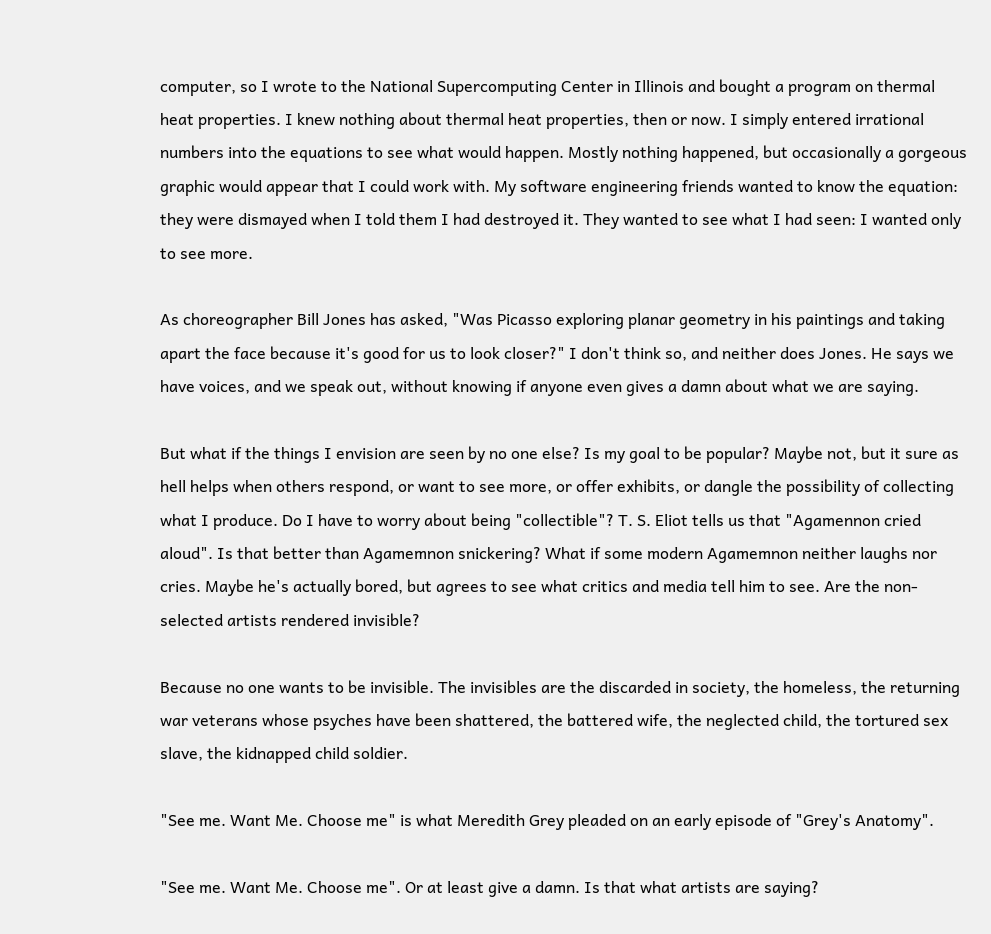computer, so I wrote to the National Supercomputing Center in Illinois and bought a program on thermal heat properties. I knew nothing about thermal heat properties, then or now. I simply entered irrational numbers into the equations to see what would happen. Mostly nothing happened, but occasionally a gorgeous graphic would appear that I could work with. My software engineering friends wanted to know the equation: they were dismayed when I told them I had destroyed it. They wanted to see what I had seen: I wanted only to see more.

As choreographer Bill Jones has asked, "Was Picasso exploring planar geometry in his paintings and taking apart the face because it's good for us to look closer?" I don't think so, and neither does Jones. He says we have voices, and we speak out, without knowing if anyone even gives a damn about what we are saying.

But what if the things I envision are seen by no one else? Is my goal to be popular? Maybe not, but it sure as hell helps when others respond, or want to see more, or offer exhibits, or dangle the possibility of collecting what I produce. Do I have to worry about being "collectible"? T. S. Eliot tells us that "Agamennon cried aloud". Is that better than Agamemnon snickering? What if some modern Agamemnon neither laughs nor cries. Maybe he's actually bored, but agrees to see what critics and media tell him to see. Are the non-selected artists rendered invisible?

Because no one wants to be invisible. The invisibles are the discarded in society, the homeless, the returning war veterans whose psyches have been shattered, the battered wife, the neglected child, the tortured sex slave, the kidnapped child soldier.

"See me. Want Me. Choose me" is what Meredith Grey pleaded on an early episode of "Grey's Anatomy".

"See me. Want Me. Choose me". Or at least give a damn. Is that what artists are saying?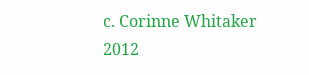c. Corinne Whitaker 2012